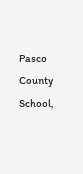Pasco County School,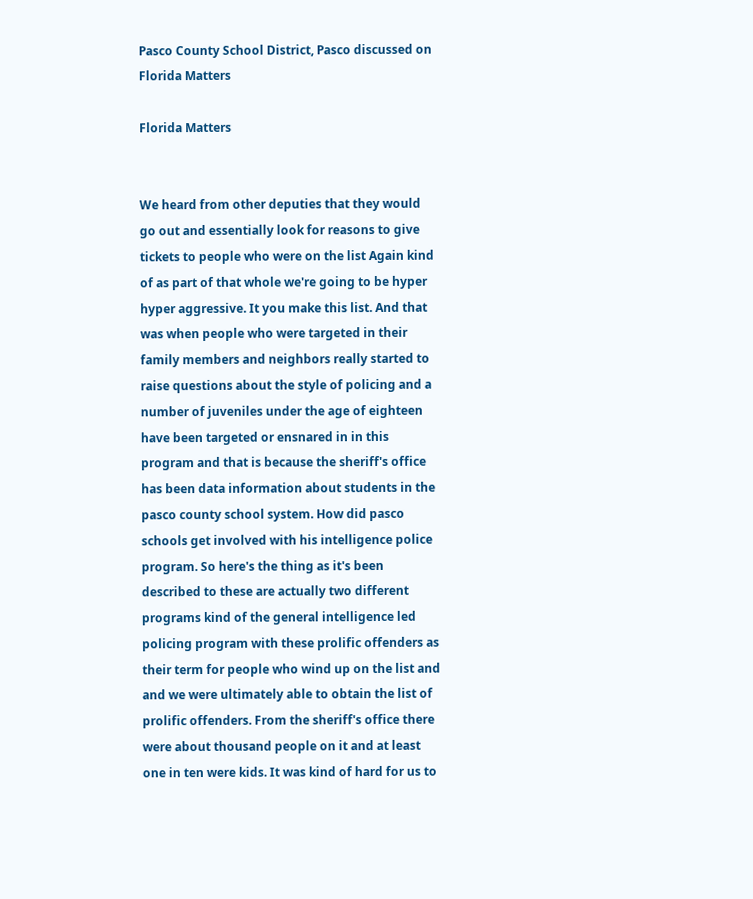Pasco County School District, Pasco discussed on Florida Matters

Florida Matters


We heard from other deputies that they would go out and essentially look for reasons to give tickets to people who were on the list Again kind of as part of that whole we're going to be hyper hyper aggressive. It you make this list. And that was when people who were targeted in their family members and neighbors really started to raise questions about the style of policing and a number of juveniles under the age of eighteen have been targeted or ensnared in in this program and that is because the sheriff's office has been data information about students in the pasco county school system. How did pasco schools get involved with his intelligence police program. So here's the thing as it's been described to these are actually two different programs kind of the general intelligence led policing program with these prolific offenders as their term for people who wind up on the list and and we were ultimately able to obtain the list of prolific offenders. From the sheriff's office there were about thousand people on it and at least one in ten were kids. It was kind of hard for us to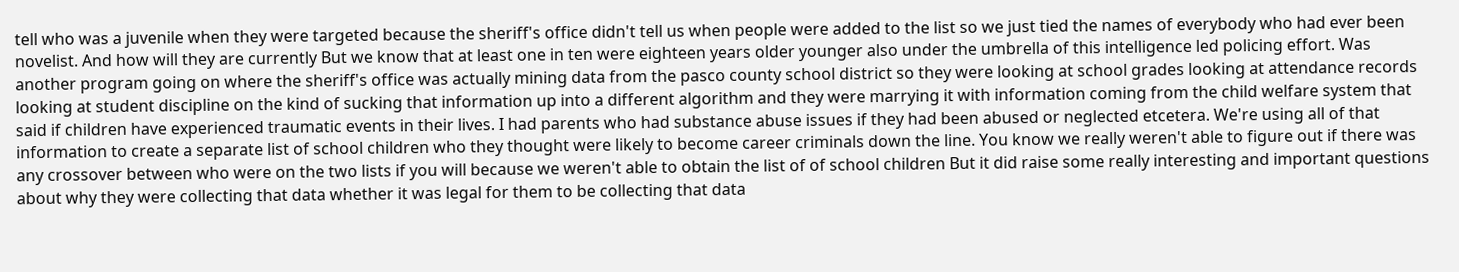tell who was a juvenile when they were targeted because the sheriff's office didn't tell us when people were added to the list so we just tied the names of everybody who had ever been novelist. And how will they are currently But we know that at least one in ten were eighteen years older younger also under the umbrella of this intelligence led policing effort. Was another program going on where the sheriff's office was actually mining data from the pasco county school district so they were looking at school grades looking at attendance records looking at student discipline on the kind of sucking that information up into a different algorithm and they were marrying it with information coming from the child welfare system that said if children have experienced traumatic events in their lives. I had parents who had substance abuse issues if they had been abused or neglected etcetera. We're using all of that information to create a separate list of school children who they thought were likely to become career criminals down the line. You know we really weren't able to figure out if there was any crossover between who were on the two lists if you will because we weren't able to obtain the list of of school children But it did raise some really interesting and important questions about why they were collecting that data whether it was legal for them to be collecting that data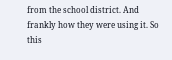from the school district. And frankly how they were using it. So this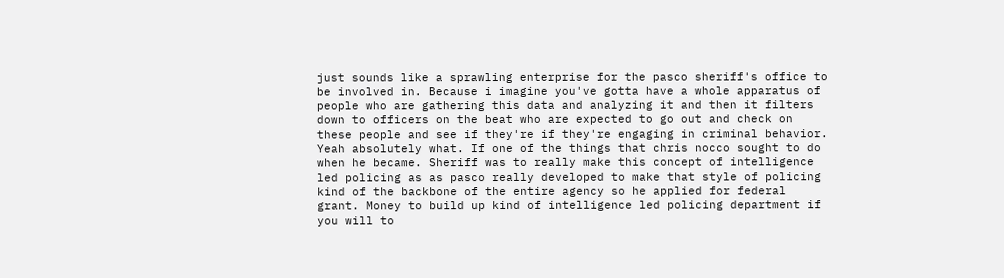just sounds like a sprawling enterprise for the pasco sheriff's office to be involved in. Because i imagine you've gotta have a whole apparatus of people who are gathering this data and analyzing it and then it filters down to officers on the beat who are expected to go out and check on these people and see if they're if they're engaging in criminal behavior. Yeah absolutely what. If one of the things that chris nocco sought to do when he became. Sheriff was to really make this concept of intelligence led policing as as pasco really developed to make that style of policing kind of the backbone of the entire agency so he applied for federal grant. Money to build up kind of intelligence led policing department if you will to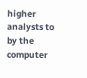higher analysts to by the computer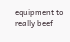equipment to really beef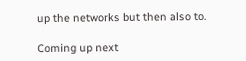up the networks but then also to.

Coming up next